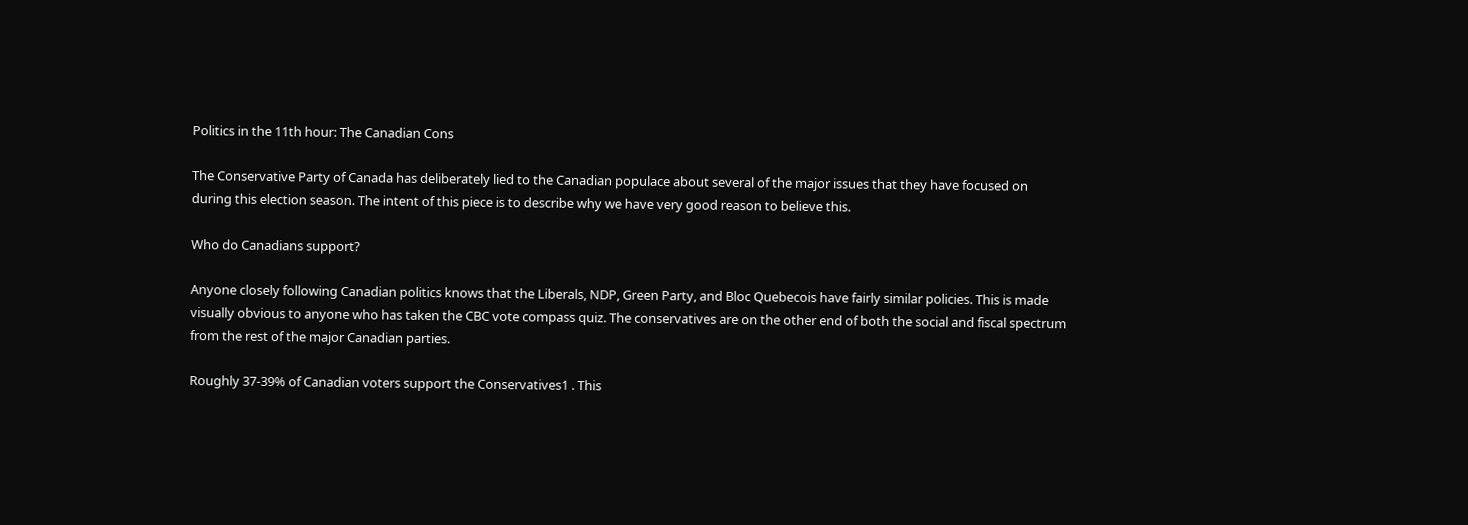Politics in the 11th hour: The Canadian Cons

The Conservative Party of Canada has deliberately lied to the Canadian populace about several of the major issues that they have focused on during this election season. The intent of this piece is to describe why we have very good reason to believe this.

Who do Canadians support?

Anyone closely following Canadian politics knows that the Liberals, NDP, Green Party, and Bloc Quebecois have fairly similar policies. This is made visually obvious to anyone who has taken the CBC vote compass quiz. The conservatives are on the other end of both the social and fiscal spectrum from the rest of the major Canadian parties.

Roughly 37-39% of Canadian voters support the Conservatives1 . This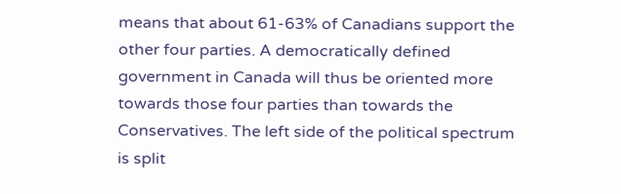means that about 61-63% of Canadians support the other four parties. A democratically defined government in Canada will thus be oriented more towards those four parties than towards the Conservatives. The left side of the political spectrum is split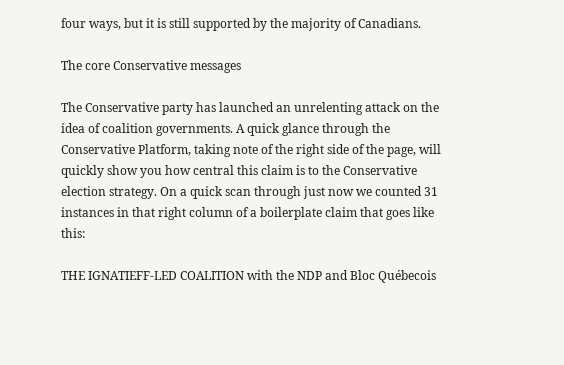four ways, but it is still supported by the majority of Canadians.

The core Conservative messages

The Conservative party has launched an unrelenting attack on the idea of coalition governments. A quick glance through the Conservative Platform, taking note of the right side of the page, will quickly show you how central this claim is to the Conservative election strategy. On a quick scan through just now we counted 31 instances in that right column of a boilerplate claim that goes like this:

THE IGNATIEFF-LED COALITION with the NDP and Bloc Québecois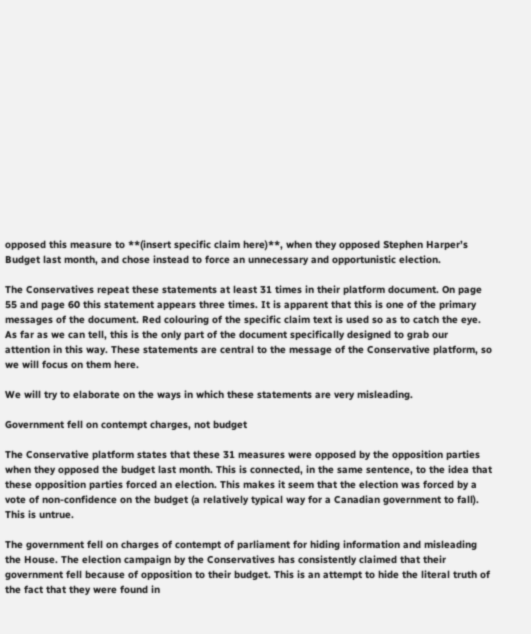opposed this measure to **(insert specific claim here)**, when they opposed Stephen Harper’s Budget last month, and chose instead to force an unnecessary and opportunistic election.

The Conservatives repeat these statements at least 31 times in their platform document. On page 55 and page 60 this statement appears three times. It is apparent that this is one of the primary messages of the document. Red colouring of the specific claim text is used so as to catch the eye. As far as we can tell, this is the only part of the document specifically designed to grab our attention in this way. These statements are central to the message of the Conservative platform, so we will focus on them here.

We will try to elaborate on the ways in which these statements are very misleading.

Government fell on contempt charges, not budget

The Conservative platform states that these 31 measures were opposed by the opposition parties when they opposed the budget last month. This is connected, in the same sentence, to the idea that these opposition parties forced an election. This makes it seem that the election was forced by a vote of non-confidence on the budget (a relatively typical way for a Canadian government to fall). This is untrue.

The government fell on charges of contempt of parliament for hiding information and misleading the House. The election campaign by the Conservatives has consistently claimed that their government fell because of opposition to their budget. This is an attempt to hide the literal truth of the fact that they were found in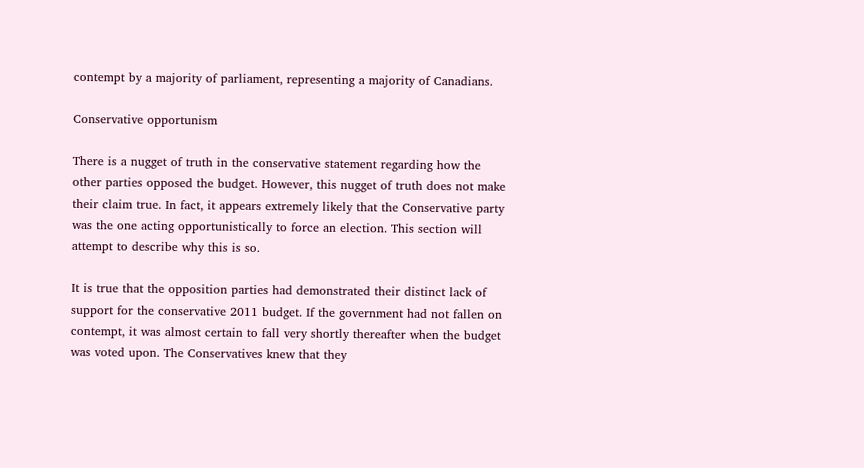contempt by a majority of parliament, representing a majority of Canadians.

Conservative opportunism

There is a nugget of truth in the conservative statement regarding how the other parties opposed the budget. However, this nugget of truth does not make their claim true. In fact, it appears extremely likely that the Conservative party was the one acting opportunistically to force an election. This section will attempt to describe why this is so.

It is true that the opposition parties had demonstrated their distinct lack of support for the conservative 2011 budget. If the government had not fallen on contempt, it was almost certain to fall very shortly thereafter when the budget was voted upon. The Conservatives knew that they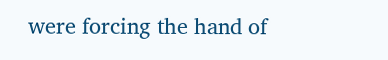were forcing the hand of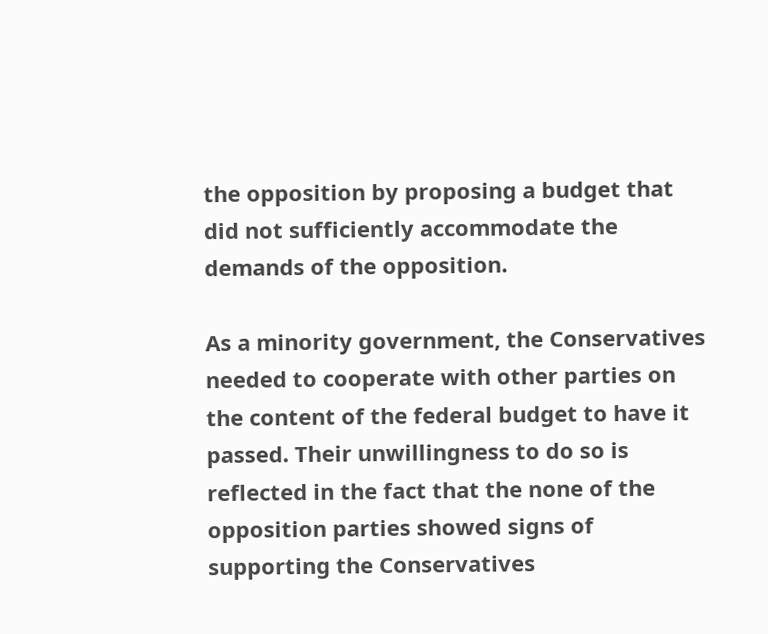the opposition by proposing a budget that did not sufficiently accommodate the demands of the opposition.

As a minority government, the Conservatives needed to cooperate with other parties on the content of the federal budget to have it passed. Their unwillingness to do so is reflected in the fact that the none of the opposition parties showed signs of supporting the Conservatives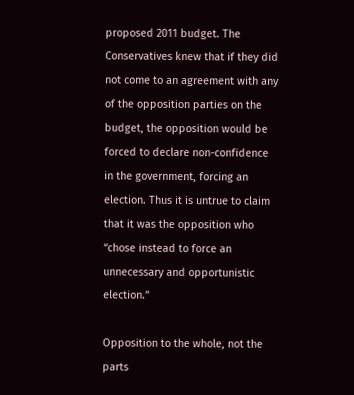proposed 2011 budget. The Conservatives knew that if they did not come to an agreement with any of the opposition parties on the budget, the opposition would be forced to declare non-confidence in the government, forcing an election. Thus it is untrue to claim that it was the opposition who “chose instead to force an unnecessary and opportunistic election.”

Opposition to the whole, not the parts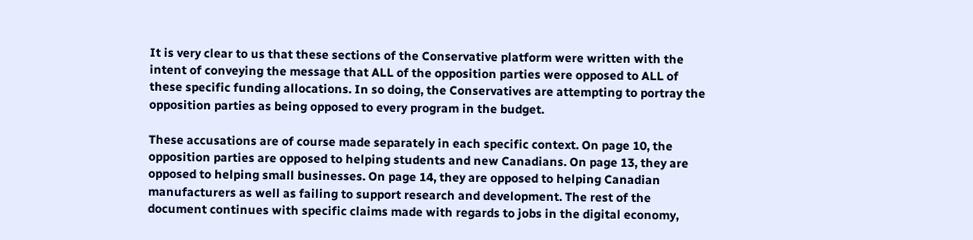It is very clear to us that these sections of the Conservative platform were written with the intent of conveying the message that ALL of the opposition parties were opposed to ALL of these specific funding allocations. In so doing, the Conservatives are attempting to portray the opposition parties as being opposed to every program in the budget.

These accusations are of course made separately in each specific context. On page 10, the opposition parties are opposed to helping students and new Canadians. On page 13, they are opposed to helping small businesses. On page 14, they are opposed to helping Canadian manufacturers as well as failing to support research and development. The rest of the document continues with specific claims made with regards to jobs in the digital economy,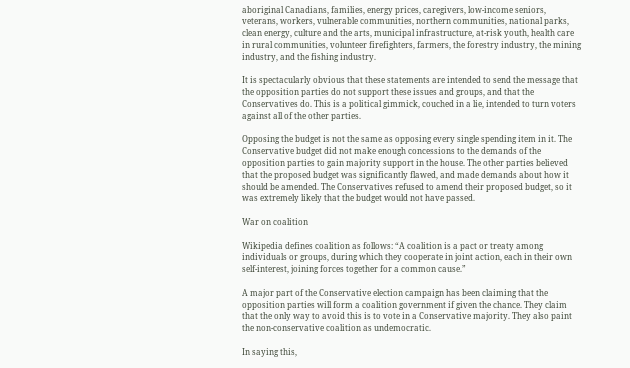aboriginal Canadians, families, energy prices, caregivers, low-income seniors, veterans, workers, vulnerable communities, northern communities, national parks, clean energy, culture and the arts, municipal infrastructure, at-risk youth, health care in rural communities, volunteer firefighters, farmers, the forestry industry, the mining industry, and the fishing industry.

It is spectacularly obvious that these statements are intended to send the message that the opposition parties do not support these issues and groups, and that the Conservatives do. This is a political gimmick, couched in a lie, intended to turn voters against all of the other parties.

Opposing the budget is not the same as opposing every single spending item in it. The Conservative budget did not make enough concessions to the demands of the opposition parties to gain majority support in the house. The other parties believed that the proposed budget was significantly flawed, and made demands about how it should be amended. The Conservatives refused to amend their proposed budget, so it was extremely likely that the budget would not have passed.

War on coalition

Wikipedia defines coalition as follows: “A coalition is a pact or treaty among individuals or groups, during which they cooperate in joint action, each in their own self-interest, joining forces together for a common cause.”

A major part of the Conservative election campaign has been claiming that the opposition parties will form a coalition government if given the chance. They claim that the only way to avoid this is to vote in a Conservative majority. They also paint the non-conservative coalition as undemocratic.

In saying this,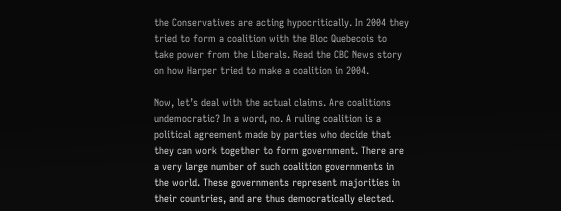the Conservatives are acting hypocritically. In 2004 they tried to form a coalition with the Bloc Quebecois to take power from the Liberals. Read the CBC News story on how Harper tried to make a coalition in 2004.

Now, let’s deal with the actual claims. Are coalitions undemocratic? In a word, no. A ruling coalition is a political agreement made by parties who decide that they can work together to form government. There are a very large number of such coalition governments in the world. These governments represent majorities in their countries, and are thus democratically elected.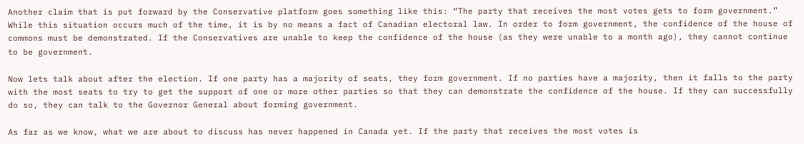Another claim that is put forward by the Conservative platform goes something like this: “The party that receives the most votes gets to form government.” While this situation occurs much of the time, it is by no means a fact of Canadian electoral law. In order to form government, the confidence of the house of commons must be demonstrated. If the Conservatives are unable to keep the confidence of the house (as they were unable to a month ago), they cannot continue to be government.

Now lets talk about after the election. If one party has a majority of seats, they form government. If no parties have a majority, then it falls to the party with the most seats to try to get the support of one or more other parties so that they can demonstrate the confidence of the house. If they can successfully do so, they can talk to the Governor General about forming government.

As far as we know, what we are about to discuss has never happened in Canada yet. If the party that receives the most votes is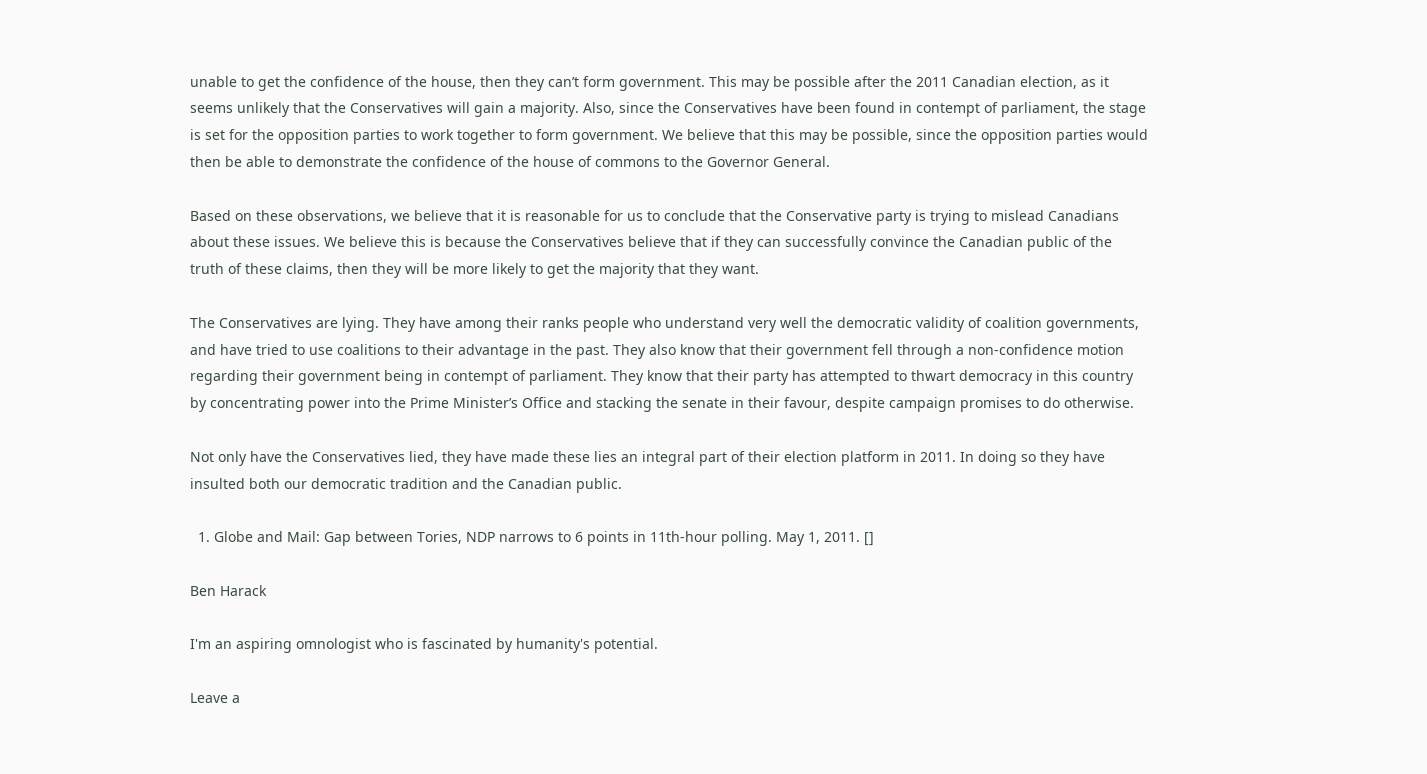unable to get the confidence of the house, then they can’t form government. This may be possible after the 2011 Canadian election, as it seems unlikely that the Conservatives will gain a majority. Also, since the Conservatives have been found in contempt of parliament, the stage is set for the opposition parties to work together to form government. We believe that this may be possible, since the opposition parties would then be able to demonstrate the confidence of the house of commons to the Governor General.

Based on these observations, we believe that it is reasonable for us to conclude that the Conservative party is trying to mislead Canadians about these issues. We believe this is because the Conservatives believe that if they can successfully convince the Canadian public of the truth of these claims, then they will be more likely to get the majority that they want.

The Conservatives are lying. They have among their ranks people who understand very well the democratic validity of coalition governments, and have tried to use coalitions to their advantage in the past. They also know that their government fell through a non-confidence motion regarding their government being in contempt of parliament. They know that their party has attempted to thwart democracy in this country by concentrating power into the Prime Minister’s Office and stacking the senate in their favour, despite campaign promises to do otherwise.

Not only have the Conservatives lied, they have made these lies an integral part of their election platform in 2011. In doing so they have insulted both our democratic tradition and the Canadian public.

  1. Globe and Mail: Gap between Tories, NDP narrows to 6 points in 11th-hour polling. May 1, 2011. []

Ben Harack

I'm an aspiring omnologist who is fascinated by humanity's potential.

Leave a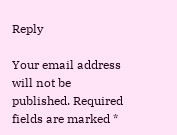Reply

Your email address will not be published. Required fields are marked *